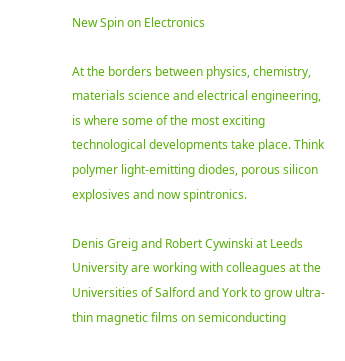New Spin on Electronics

At the borders between physics, chemistry, materials science and electrical engineering, is where some of the most exciting technological developments take place. Think polymer light-emitting diodes, porous silicon explosives and now spintronics.

Denis Greig and Robert Cywinski at Leeds University are working with colleagues at the Universities of Salford and York to grow ultra-thin magnetic films on semiconducting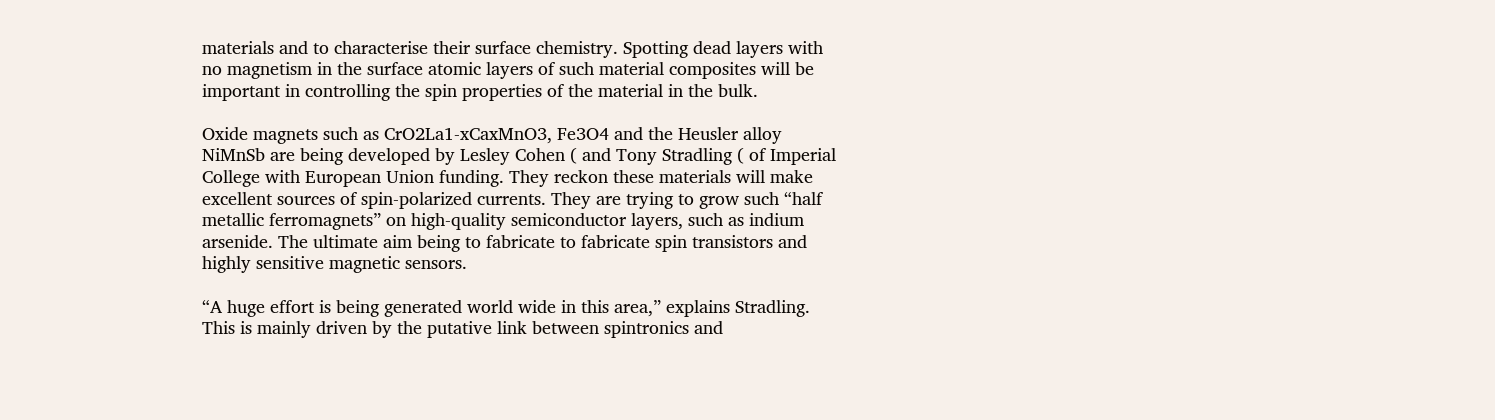materials and to characterise their surface chemistry. Spotting dead layers with no magnetism in the surface atomic layers of such material composites will be important in controlling the spin properties of the material in the bulk.

Oxide magnets such as CrO2La1-xCaxMnO3, Fe3O4 and the Heusler alloy NiMnSb are being developed by Lesley Cohen ( and Tony Stradling ( of Imperial College with European Union funding. They reckon these materials will make excellent sources of spin-polarized currents. They are trying to grow such “half metallic ferromagnets” on high-quality semiconductor layers, such as indium arsenide. The ultimate aim being to fabricate to fabricate spin transistors and highly sensitive magnetic sensors.

“A huge effort is being generated world wide in this area,” explains Stradling. This is mainly driven by the putative link between spintronics and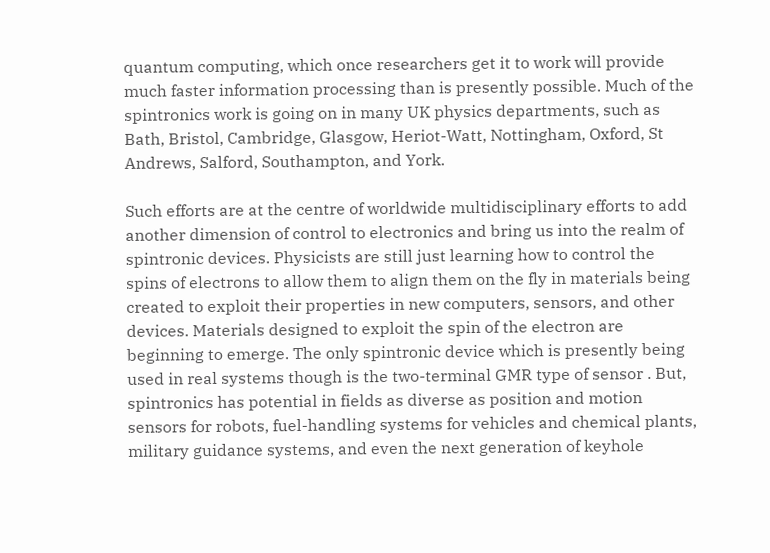quantum computing, which once researchers get it to work will provide much faster information processing than is presently possible. Much of the spintronics work is going on in many UK physics departments, such as Bath, Bristol, Cambridge, Glasgow, Heriot-Watt, Nottingham, Oxford, St Andrews, Salford, Southampton, and York.

Such efforts are at the centre of worldwide multidisciplinary efforts to add another dimension of control to electronics and bring us into the realm of spintronic devices. Physicists are still just learning how to control the spins of electrons to allow them to align them on the fly in materials being created to exploit their properties in new computers, sensors, and other devices. Materials designed to exploit the spin of the electron are beginning to emerge. The only spintronic device which is presently being used in real systems though is the two-terminal GMR type of sensor . But, spintronics has potential in fields as diverse as position and motion sensors for robots, fuel-handling systems for vehicles and chemical plants, military guidance systems, and even the next generation of keyhole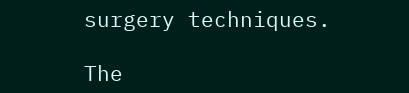surgery techniques.

The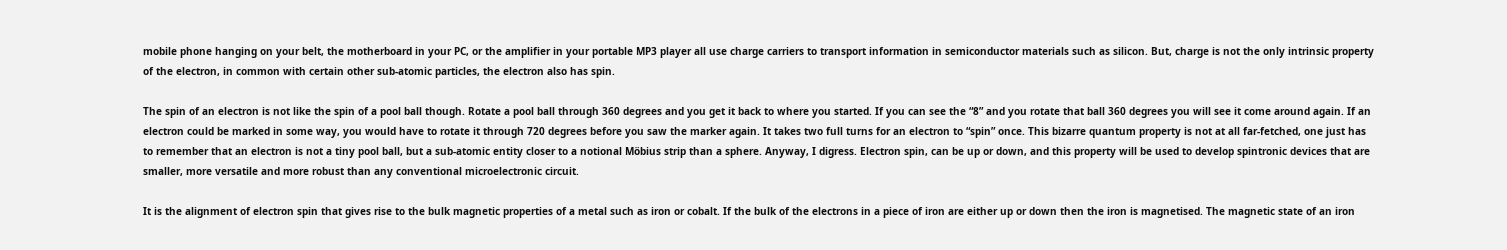mobile phone hanging on your belt, the motherboard in your PC, or the amplifier in your portable MP3 player all use charge carriers to transport information in semiconductor materials such as silicon. But, charge is not the only intrinsic property of the electron, in common with certain other sub-atomic particles, the electron also has spin.

The spin of an electron is not like the spin of a pool ball though. Rotate a pool ball through 360 degrees and you get it back to where you started. If you can see the “8” and you rotate that ball 360 degrees you will see it come around again. If an electron could be marked in some way, you would have to rotate it through 720 degrees before you saw the marker again. It takes two full turns for an electron to “spin” once. This bizarre quantum property is not at all far-fetched, one just has to remember that an electron is not a tiny pool ball, but a sub-atomic entity closer to a notional Möbius strip than a sphere. Anyway, I digress. Electron spin, can be up or down, and this property will be used to develop spintronic devices that are smaller, more versatile and more robust than any conventional microelectronic circuit.

It is the alignment of electron spin that gives rise to the bulk magnetic properties of a metal such as iron or cobalt. If the bulk of the electrons in a piece of iron are either up or down then the iron is magnetised. The magnetic state of an iron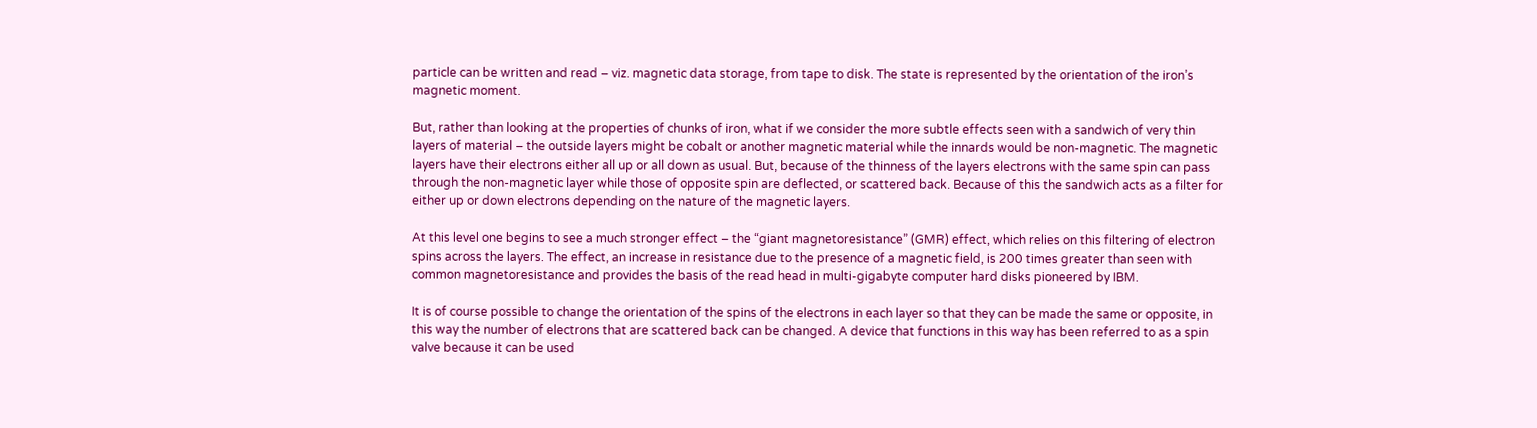particle can be written and read – viz. magnetic data storage, from tape to disk. The state is represented by the orientation of the iron’s magnetic moment.

But, rather than looking at the properties of chunks of iron, what if we consider the more subtle effects seen with a sandwich of very thin layers of material – the outside layers might be cobalt or another magnetic material while the innards would be non-magnetic. The magnetic layers have their electrons either all up or all down as usual. But, because of the thinness of the layers electrons with the same spin can pass through the non-magnetic layer while those of opposite spin are deflected, or scattered back. Because of this the sandwich acts as a filter for either up or down electrons depending on the nature of the magnetic layers.

At this level one begins to see a much stronger effect – the “giant magnetoresistance” (GMR) effect, which relies on this filtering of electron spins across the layers. The effect, an increase in resistance due to the presence of a magnetic field, is 200 times greater than seen with common magnetoresistance and provides the basis of the read head in multi-gigabyte computer hard disks pioneered by IBM.

It is of course possible to change the orientation of the spins of the electrons in each layer so that they can be made the same or opposite, in this way the number of electrons that are scattered back can be changed. A device that functions in this way has been referred to as a spin valve because it can be used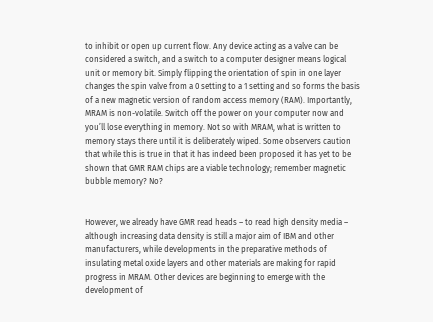to inhibit or open up current flow. Any device acting as a valve can be considered a switch, and a switch to a computer designer means logical unit or memory bit. Simply flipping the orientation of spin in one layer changes the spin valve from a 0 setting to a 1 setting and so forms the basis of a new magnetic version of random access memory (RAM). Importantly, MRAM is non-volatile. Switch off the power on your computer now and you’ll lose everything in memory. Not so with MRAM, what is written to memory stays there until it is deliberately wiped. Some observers caution that while this is true in that it has indeed been proposed it has yet to be shown that GMR RAM chips are a viable technology; remember magnetic bubble memory? No?


However, we already have GMR read heads – to read high density media – although increasing data density is still a major aim of IBM and other manufacturers, while developments in the preparative methods of insulating metal oxide layers and other materials are making for rapid progress in MRAM. Other devices are beginning to emerge with the development of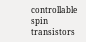controllable spin transistors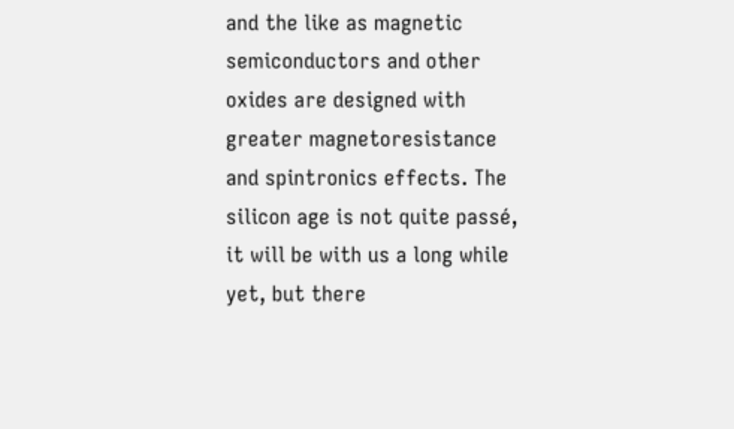and the like as magnetic semiconductors and other oxides are designed with greater magnetoresistance and spintronics effects. The silicon age is not quite passé, it will be with us a long while yet, but there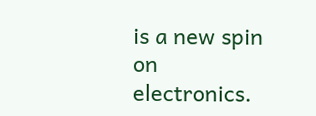is a new spin on electronics.